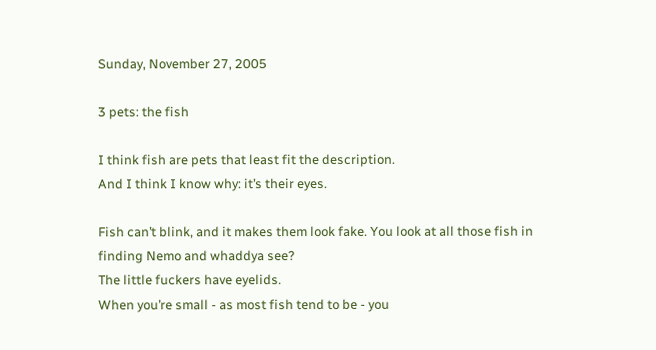Sunday, November 27, 2005

3 pets: the fish

I think fish are pets that least fit the description.
And I think I know why: it’s their eyes.

Fish can’t blink, and it makes them look fake. You look at all those fish in finding Nemo and whaddya see?
The little fuckers have eyelids.
When you’re small - as most fish tend to be - you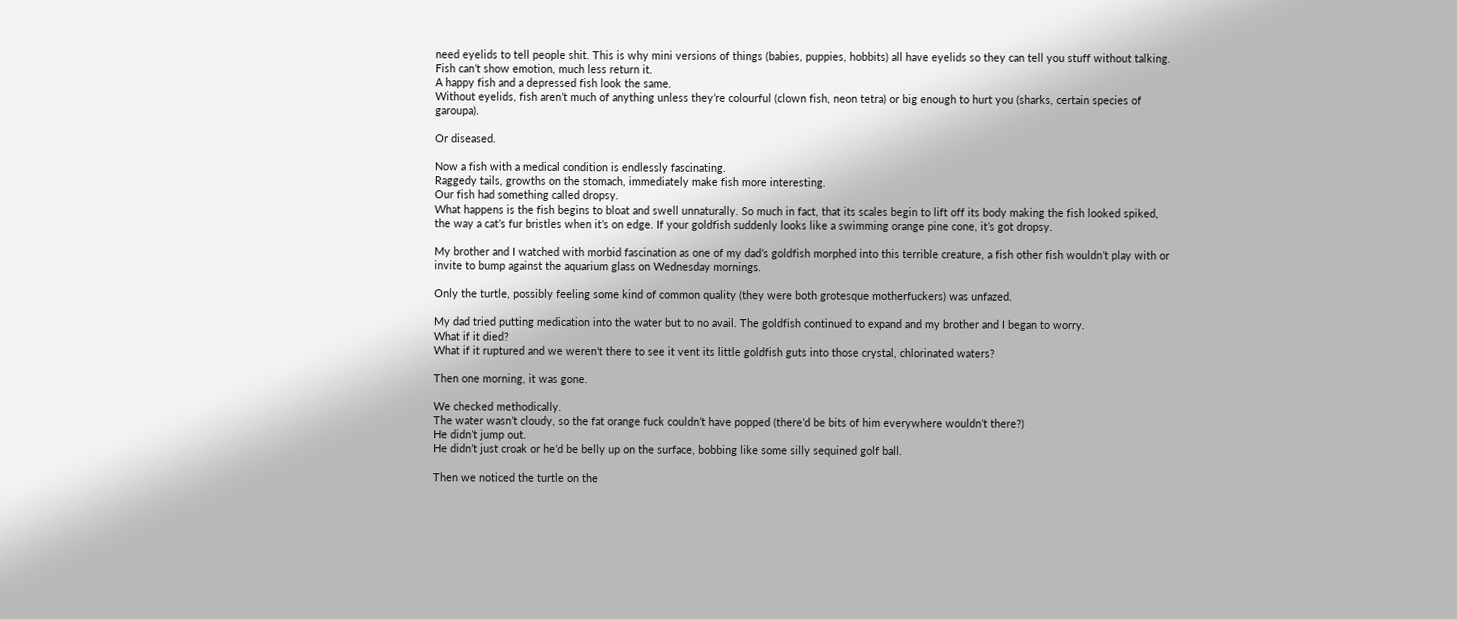need eyelids to tell people shit. This is why mini versions of things (babies, puppies, hobbits) all have eyelids so they can tell you stuff without talking. Fish can’t show emotion, much less return it.
A happy fish and a depressed fish look the same.
Without eyelids, fish aren’t much of anything unless they’re colourful (clown fish, neon tetra) or big enough to hurt you (sharks, certain species of garoupa).

Or diseased.

Now a fish with a medical condition is endlessly fascinating.
Raggedy tails, growths on the stomach, immediately make fish more interesting.
Our fish had something called dropsy.
What happens is the fish begins to bloat and swell unnaturally. So much in fact, that its scales begin to lift off its body making the fish looked spiked, the way a cat’s fur bristles when it’s on edge. If your goldfish suddenly looks like a swimming orange pine cone, it’s got dropsy.

My brother and I watched with morbid fascination as one of my dad’s goldfish morphed into this terrible creature, a fish other fish wouldn’t play with or invite to bump against the aquarium glass on Wednesday mornings.

Only the turtle, possibly feeling some kind of common quality (they were both grotesque motherfuckers) was unfazed.

My dad tried putting medication into the water but to no avail. The goldfish continued to expand and my brother and I began to worry.
What if it died?
What if it ruptured and we weren’t there to see it vent its little goldfish guts into those crystal, chlorinated waters?

Then one morning, it was gone.

We checked methodically.
The water wasn’t cloudy, so the fat orange fuck couldn’t have popped (there’d be bits of him everywhere wouldn’t there?)
He didn’t jump out.
He didn’t just croak or he’d be belly up on the surface, bobbing like some silly sequined golf ball.

Then we noticed the turtle on the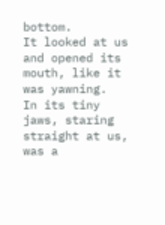bottom.
It looked at us and opened its mouth, like it was yawning.
In its tiny jaws, staring straight at us, was a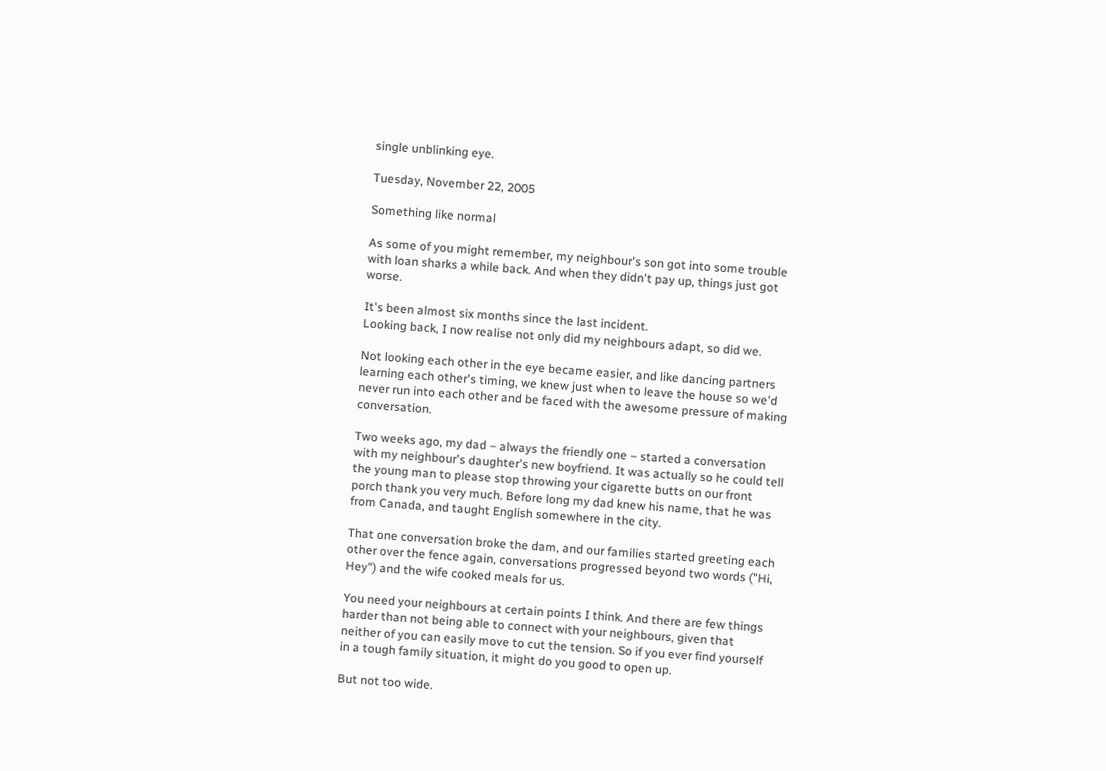single unblinking eye.

Tuesday, November 22, 2005

Something like normal

As some of you might remember, my neighbour's son got into some trouble with loan sharks a while back. And when they didn't pay up, things just got worse.

It's been almost six months since the last incident.
Looking back, I now realise not only did my neighbours adapt, so did we.

Not looking each other in the eye became easier, and like dancing partners learning each other's timing, we knew just when to leave the house so we'd never run into each other and be faced with the awesome pressure of making conversation.

Two weeks ago, my dad – always the friendly one – started a conversation with my neighbour's daughter's new boyfriend. It was actually so he could tell the young man to please stop throwing your cigarette butts on our front porch thank you very much. Before long my dad knew his name, that he was from Canada, and taught English somewhere in the city.

That one conversation broke the dam, and our families started greeting each other over the fence again, conversations progressed beyond two words ("Hi, Hey") and the wife cooked meals for us.

You need your neighbours at certain points I think. And there are few things harder than not being able to connect with your neighbours, given that neither of you can easily move to cut the tension. So if you ever find yourself in a tough family situation, it might do you good to open up.

But not too wide.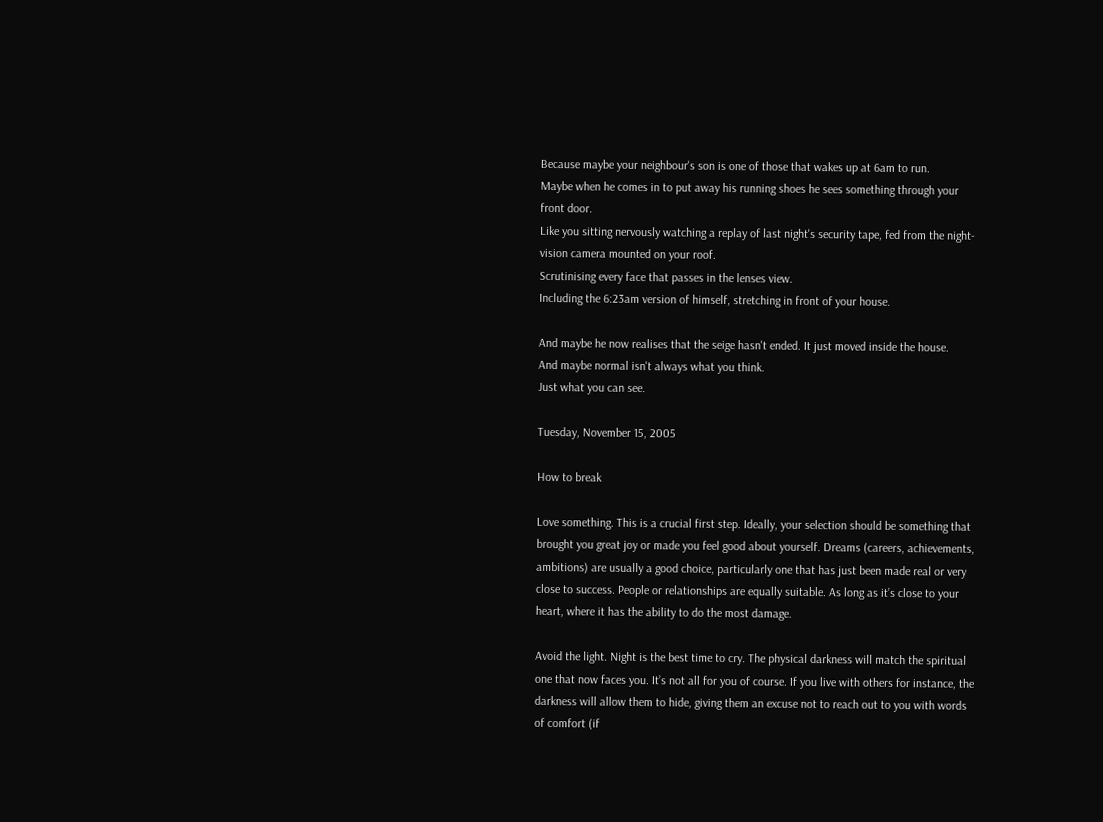Because maybe your neighbour's son is one of those that wakes up at 6am to run.
Maybe when he comes in to put away his running shoes he sees something through your front door.
Like you sitting nervously watching a replay of last night's security tape, fed from the night-vision camera mounted on your roof.
Scrutinising every face that passes in the lenses view.
Including the 6:23am version of himself, stretching in front of your house.

And maybe he now realises that the seige hasn't ended. It just moved inside the house.
And maybe normal isn't always what you think.
Just what you can see.

Tuesday, November 15, 2005

How to break

Love something. This is a crucial first step. Ideally, your selection should be something that brought you great joy or made you feel good about yourself. Dreams (careers, achievements, ambitions) are usually a good choice, particularly one that has just been made real or very close to success. People or relationships are equally suitable. As long as it’s close to your heart, where it has the ability to do the most damage.

Avoid the light. Night is the best time to cry. The physical darkness will match the spiritual one that now faces you. It’s not all for you of course. If you live with others for instance, the darkness will allow them to hide, giving them an excuse not to reach out to you with words of comfort (if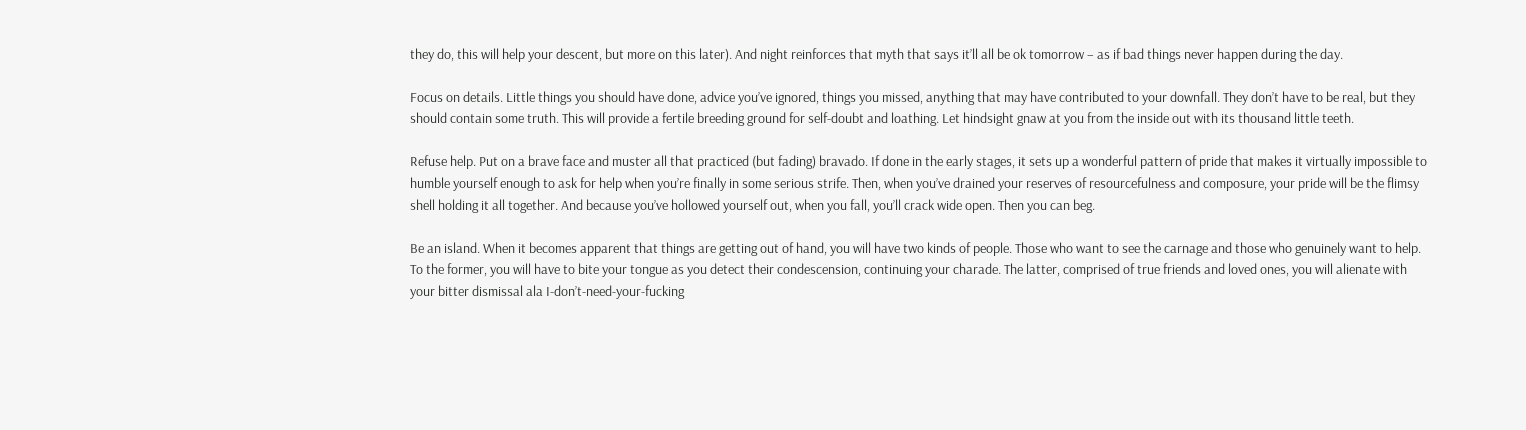they do, this will help your descent, but more on this later). And night reinforces that myth that says it’ll all be ok tomorrow – as if bad things never happen during the day.

Focus on details. Little things you should have done, advice you’ve ignored, things you missed, anything that may have contributed to your downfall. They don’t have to be real, but they should contain some truth. This will provide a fertile breeding ground for self-doubt and loathing. Let hindsight gnaw at you from the inside out with its thousand little teeth.

Refuse help. Put on a brave face and muster all that practiced (but fading) bravado. If done in the early stages, it sets up a wonderful pattern of pride that makes it virtually impossible to humble yourself enough to ask for help when you’re finally in some serious strife. Then, when you’ve drained your reserves of resourcefulness and composure, your pride will be the flimsy shell holding it all together. And because you’ve hollowed yourself out, when you fall, you’ll crack wide open. Then you can beg.

Be an island. When it becomes apparent that things are getting out of hand, you will have two kinds of people. Those who want to see the carnage and those who genuinely want to help. To the former, you will have to bite your tongue as you detect their condescension, continuing your charade. The latter, comprised of true friends and loved ones, you will alienate with your bitter dismissal ala I-don’t-need-your-fucking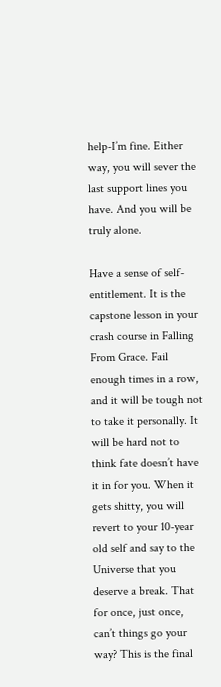help-I’m fine. Either way, you will sever the last support lines you have. And you will be truly alone.

Have a sense of self-entitlement. It is the capstone lesson in your crash course in Falling From Grace. Fail enough times in a row, and it will be tough not to take it personally. It will be hard not to think fate doesn’t have it in for you. When it gets shitty, you will revert to your 10-year old self and say to the Universe that you deserve a break. That for once, just once, can’t things go your way? This is the final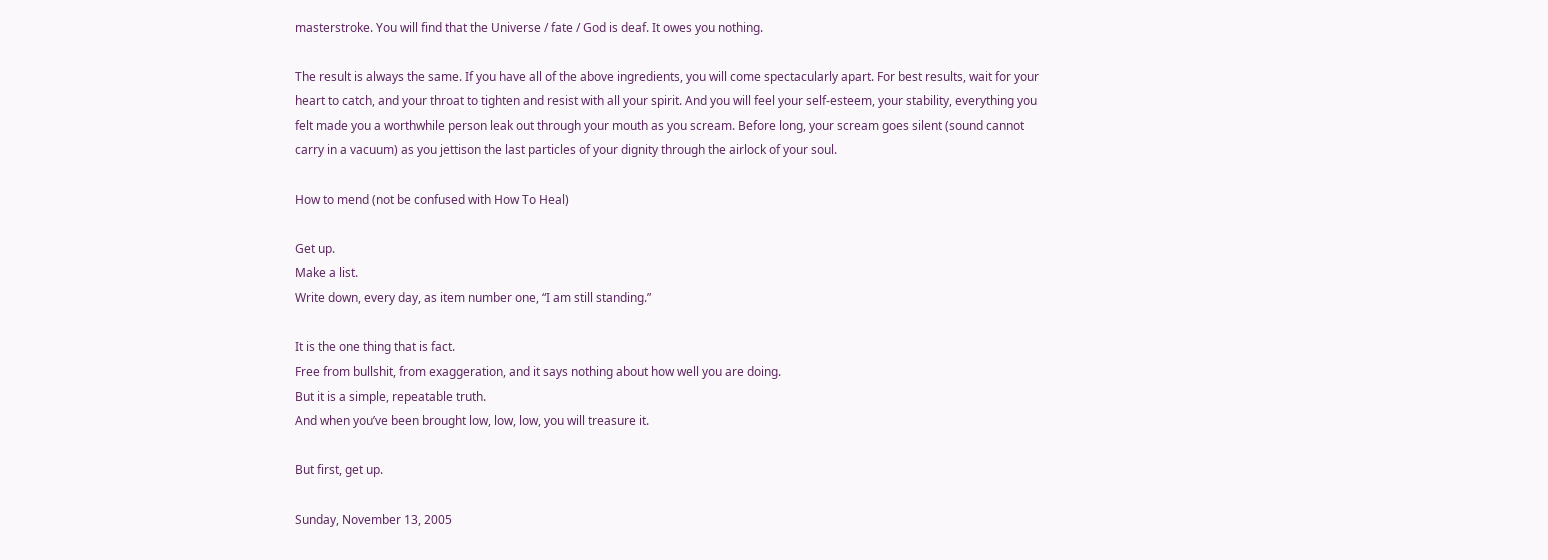masterstroke. You will find that the Universe / fate / God is deaf. It owes you nothing.

The result is always the same. If you have all of the above ingredients, you will come spectacularly apart. For best results, wait for your heart to catch, and your throat to tighten and resist with all your spirit. And you will feel your self-esteem, your stability, everything you felt made you a worthwhile person leak out through your mouth as you scream. Before long, your scream goes silent (sound cannot carry in a vacuum) as you jettison the last particles of your dignity through the airlock of your soul.

How to mend (not be confused with How To Heal)

Get up.
Make a list.
Write down, every day, as item number one, “I am still standing.”

It is the one thing that is fact.
Free from bullshit, from exaggeration, and it says nothing about how well you are doing.
But it is a simple, repeatable truth.
And when you’ve been brought low, low, low, you will treasure it.

But first, get up.

Sunday, November 13, 2005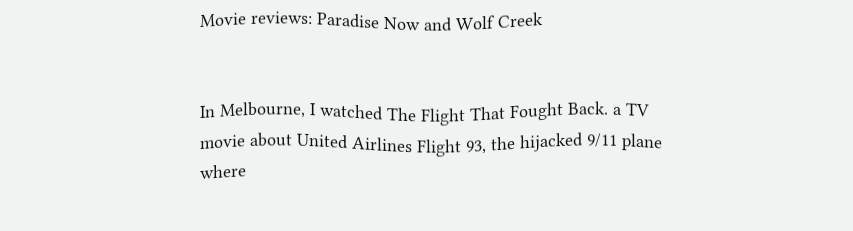Movie reviews: Paradise Now and Wolf Creek


In Melbourne, I watched The Flight That Fought Back. a TV movie about United Airlines Flight 93, the hijacked 9/11 plane where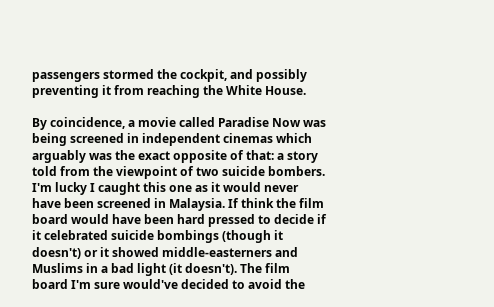passengers stormed the cockpit, and possibly preventing it from reaching the White House.

By coincidence, a movie called Paradise Now was being screened in independent cinemas which arguably was the exact opposite of that: a story told from the viewpoint of two suicide bombers. I'm lucky I caught this one as it would never have been screened in Malaysia. If think the film board would have been hard pressed to decide if it celebrated suicide bombings (though it doesn't) or it showed middle-easterners and Muslims in a bad light (it doesn't). The film board I'm sure would've decided to avoid the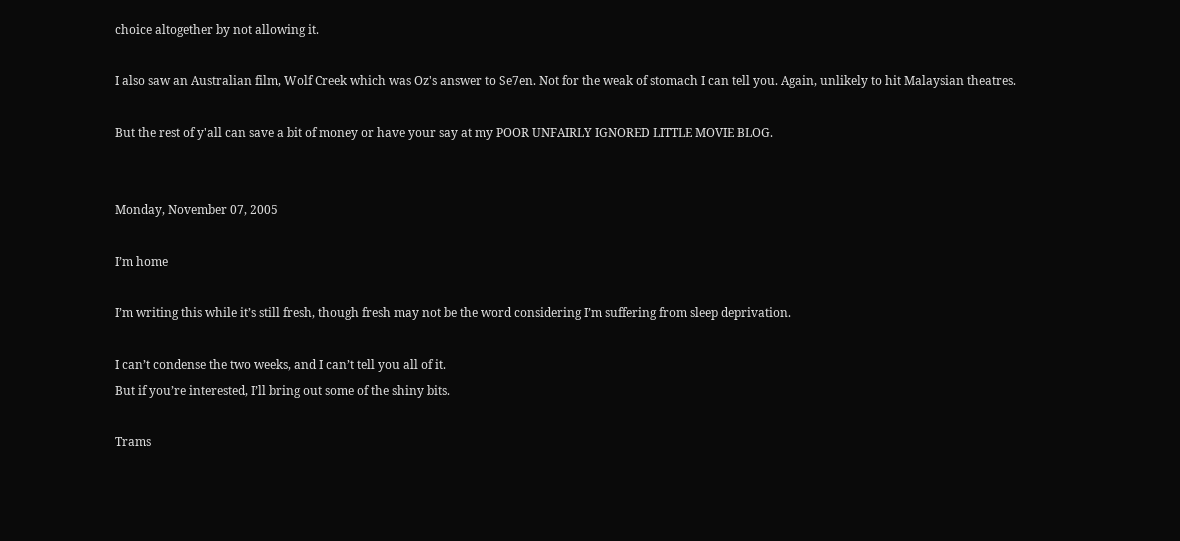choice altogether by not allowing it.

I also saw an Australian film, Wolf Creek which was Oz's answer to Se7en. Not for the weak of stomach I can tell you. Again, unlikely to hit Malaysian theatres.

But the rest of y'all can save a bit of money or have your say at my POOR UNFAIRLY IGNORED LITTLE MOVIE BLOG.


Monday, November 07, 2005

I’m home

I’m writing this while it’s still fresh, though fresh may not be the word considering I’m suffering from sleep deprivation.

I can’t condense the two weeks, and I can’t tell you all of it.
But if you’re interested, I’ll bring out some of the shiny bits.

Trams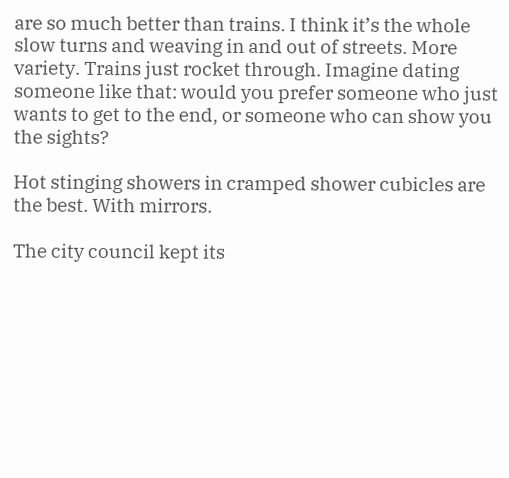are so much better than trains. I think it’s the whole slow turns and weaving in and out of streets. More variety. Trains just rocket through. Imagine dating someone like that: would you prefer someone who just wants to get to the end, or someone who can show you the sights?

Hot stinging showers in cramped shower cubicles are the best. With mirrors.

The city council kept its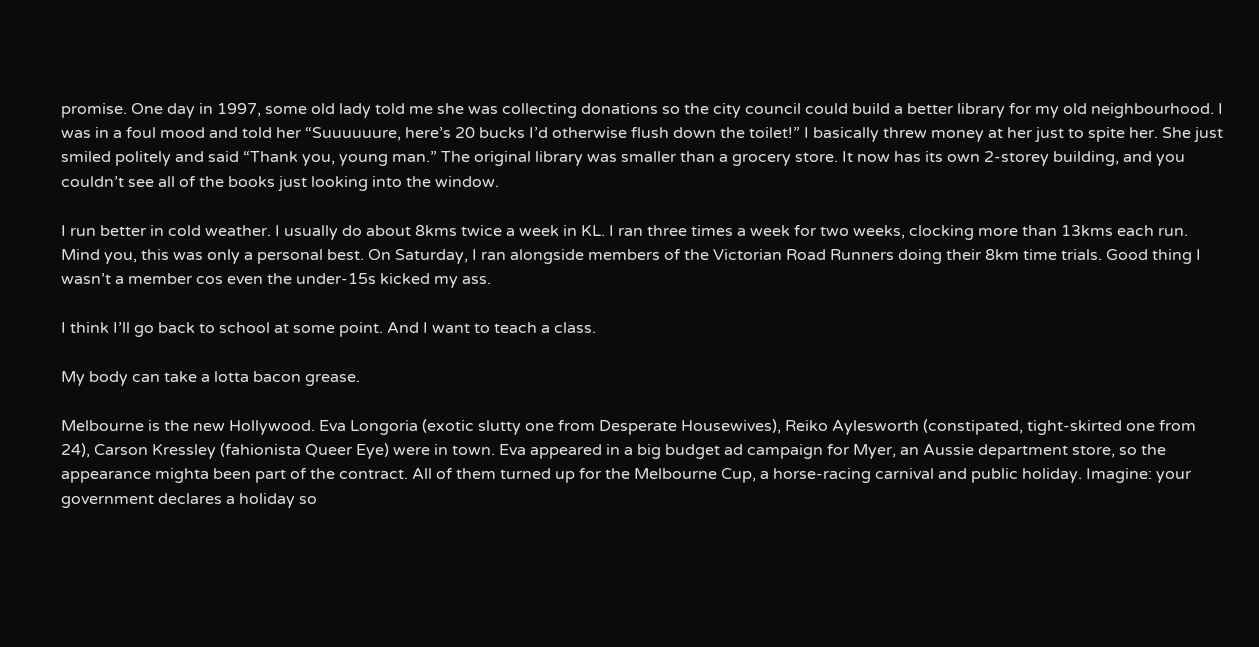promise. One day in 1997, some old lady told me she was collecting donations so the city council could build a better library for my old neighbourhood. I was in a foul mood and told her “Suuuuuure, here’s 20 bucks I’d otherwise flush down the toilet!” I basically threw money at her just to spite her. She just smiled politely and said “Thank you, young man.” The original library was smaller than a grocery store. It now has its own 2-storey building, and you couldn’t see all of the books just looking into the window.

I run better in cold weather. I usually do about 8kms twice a week in KL. I ran three times a week for two weeks, clocking more than 13kms each run. Mind you, this was only a personal best. On Saturday, I ran alongside members of the Victorian Road Runners doing their 8km time trials. Good thing I wasn’t a member cos even the under-15s kicked my ass.

I think I’ll go back to school at some point. And I want to teach a class.

My body can take a lotta bacon grease.

Melbourne is the new Hollywood. Eva Longoria (exotic slutty one from Desperate Housewives), Reiko Aylesworth (constipated, tight-skirted one from 24), Carson Kressley (fahionista Queer Eye) were in town. Eva appeared in a big budget ad campaign for Myer, an Aussie department store, so the appearance mighta been part of the contract. All of them turned up for the Melbourne Cup, a horse-racing carnival and public holiday. Imagine: your government declares a holiday so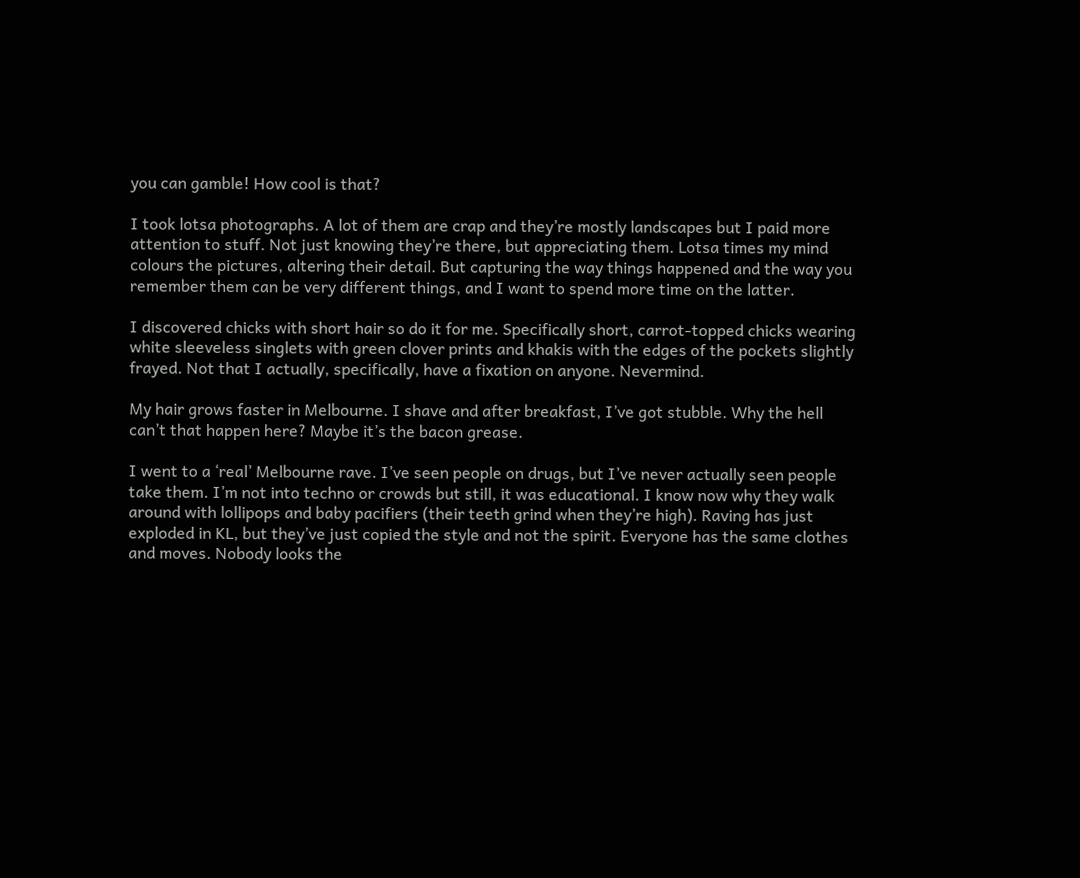you can gamble! How cool is that?

I took lotsa photographs. A lot of them are crap and they’re mostly landscapes but I paid more attention to stuff. Not just knowing they’re there, but appreciating them. Lotsa times my mind colours the pictures, altering their detail. But capturing the way things happened and the way you remember them can be very different things, and I want to spend more time on the latter.

I discovered chicks with short hair so do it for me. Specifically short, carrot-topped chicks wearing white sleeveless singlets with green clover prints and khakis with the edges of the pockets slightly frayed. Not that I actually, specifically, have a fixation on anyone. Nevermind.

My hair grows faster in Melbourne. I shave and after breakfast, I’ve got stubble. Why the hell can’t that happen here? Maybe it’s the bacon grease.

I went to a ‘real’ Melbourne rave. I’ve seen people on drugs, but I’ve never actually seen people take them. I’m not into techno or crowds but still, it was educational. I know now why they walk around with lollipops and baby pacifiers (their teeth grind when they’re high). Raving has just exploded in KL, but they’ve just copied the style and not the spirit. Everyone has the same clothes and moves. Nobody looks the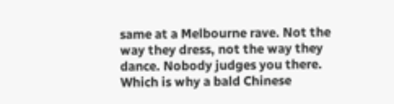same at a Melbourne rave. Not the way they dress, not the way they dance. Nobody judges you there. Which is why a bald Chinese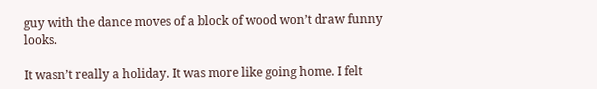guy with the dance moves of a block of wood won’t draw funny looks.

It wasn’t really a holiday. It was more like going home. I felt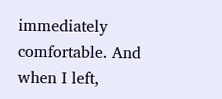immediately comfortable. And when I left,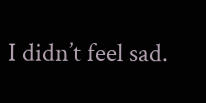I didn’t feel sad.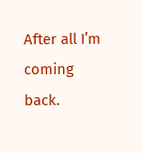After all I’m coming back.